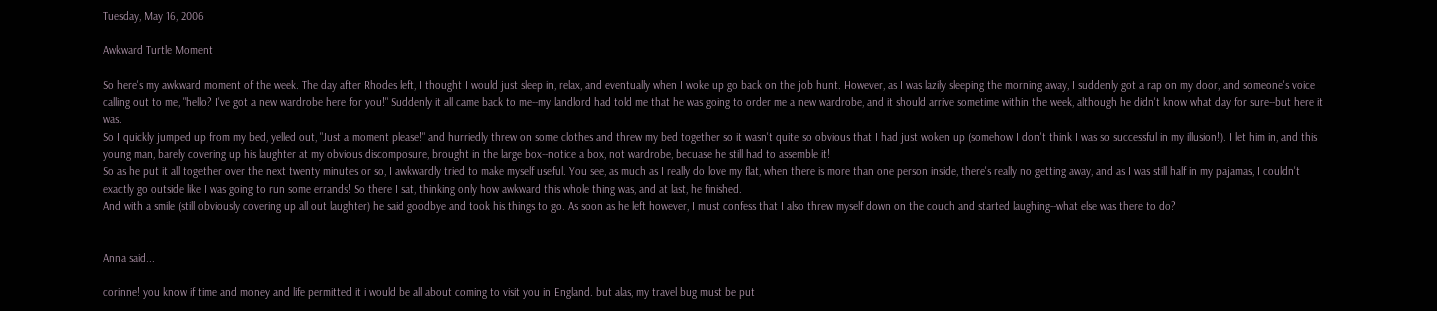Tuesday, May 16, 2006

Awkward Turtle Moment

So here's my awkward moment of the week. The day after Rhodes left, I thought I would just sleep in, relax, and eventually when I woke up go back on the job hunt. However, as I was lazily sleeping the morning away, I suddenly got a rap on my door, and someone's voice calling out to me, "hello? I've got a new wardrobe here for you!" Suddenly it all came back to me--my landlord had told me that he was going to order me a new wardrobe, and it should arrive sometime within the week, although he didn't know what day for sure--but here it was.
So I quickly jumped up from my bed, yelled out, "Just a moment please!" and hurriedly threw on some clothes and threw my bed together so it wasn't quite so obvious that I had just woken up (somehow I don't think I was so successful in my illusion!). I let him in, and this young man, barely covering up his laughter at my obvious discomposure, brought in the large box--notice a box, not wardrobe, becuase he still had to assemble it!
So as he put it all together over the next twenty minutes or so, I awkwardly tried to make myself useful. You see, as much as I really do love my flat, when there is more than one person inside, there's really no getting away, and as I was still half in my pajamas, I couldn't exactly go outside like I was going to run some errands! So there I sat, thinking only how awkward this whole thing was, and at last, he finished.
And with a smile (still obviously covering up all out laughter) he said goodbye and took his things to go. As soon as he left however, I must confess that I also threw myself down on the couch and started laughing--what else was there to do?


Anna said...

corinne! you know if time and money and life permitted it i would be all about coming to visit you in England. but alas, my travel bug must be put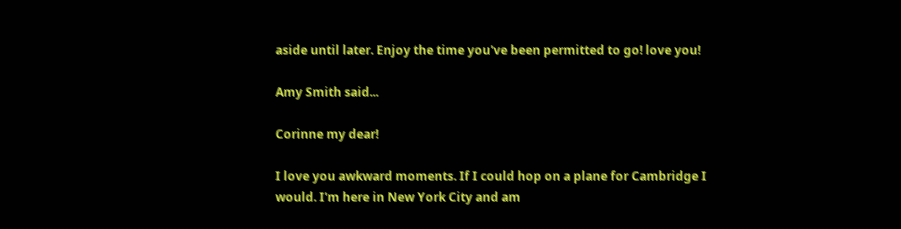aside until later. Enjoy the time you've been permitted to go! love you!

Amy Smith said...

Corinne my dear!

I love you awkward moments. If I could hop on a plane for Cambridge I would. I'm here in New York City and am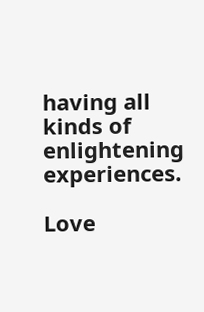having all kinds of enlightening experiences.

Love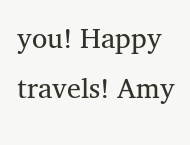you! Happy travels! Amy